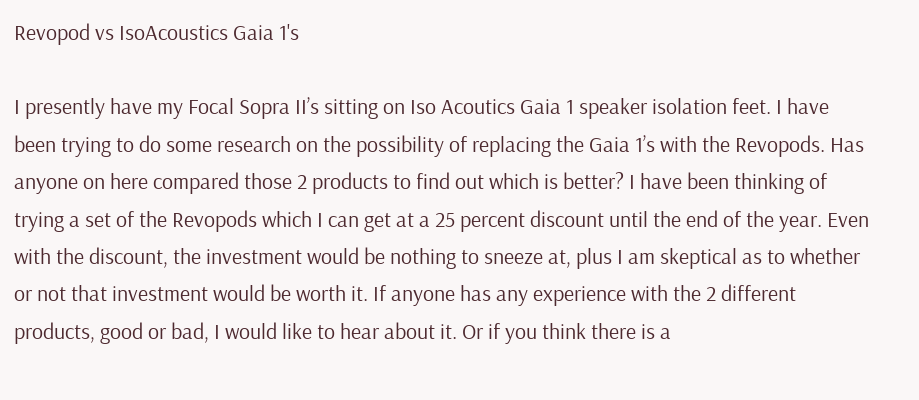Revopod vs IsoAcoustics Gaia 1's

I presently have my Focal Sopra II’s sitting on Iso Acoutics Gaia 1 speaker isolation feet. I have been trying to do some research on the possibility of replacing the Gaia 1’s with the Revopods. Has anyone on here compared those 2 products to find out which is better? I have been thinking of trying a set of the Revopods which I can get at a 25 percent discount until the end of the year. Even with the discount, the investment would be nothing to sneeze at, plus I am skeptical as to whether or not that investment would be worth it. If anyone has any experience with the 2 different products, good or bad, I would like to hear about it. Or if you think there is a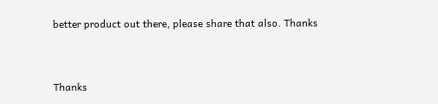better product out there, please share that also. Thanks


Thanks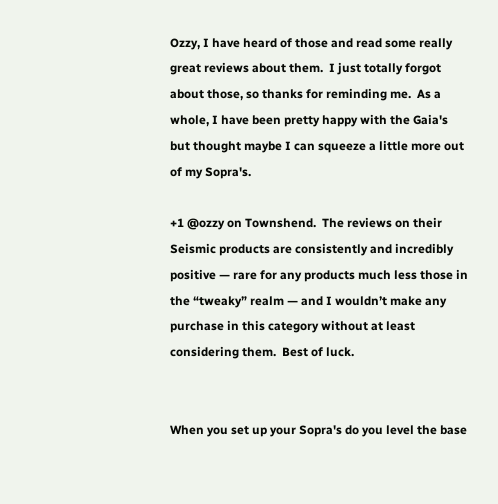Ozzy, I have heard of those and read some really great reviews about them.  I just totally forgot about those, so thanks for reminding me.  As a whole, I have been pretty happy with the Gaia's but thought maybe I can squeeze a little more out of my Sopra's.

+1 @ozzy on Townshend.  The reviews on their Seismic products are consistently and incredibly positive — rare for any products much less those in the “tweaky” realm — and I wouldn’t make any purchase in this category without at least considering them.  Best of luck.


When you set up your Sopra's do you level the base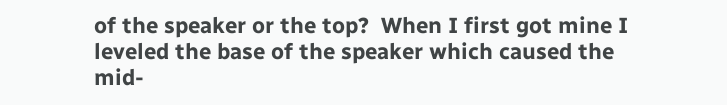of the speaker or the top?  When I first got mine I leveled the base of the speaker which caused the mid-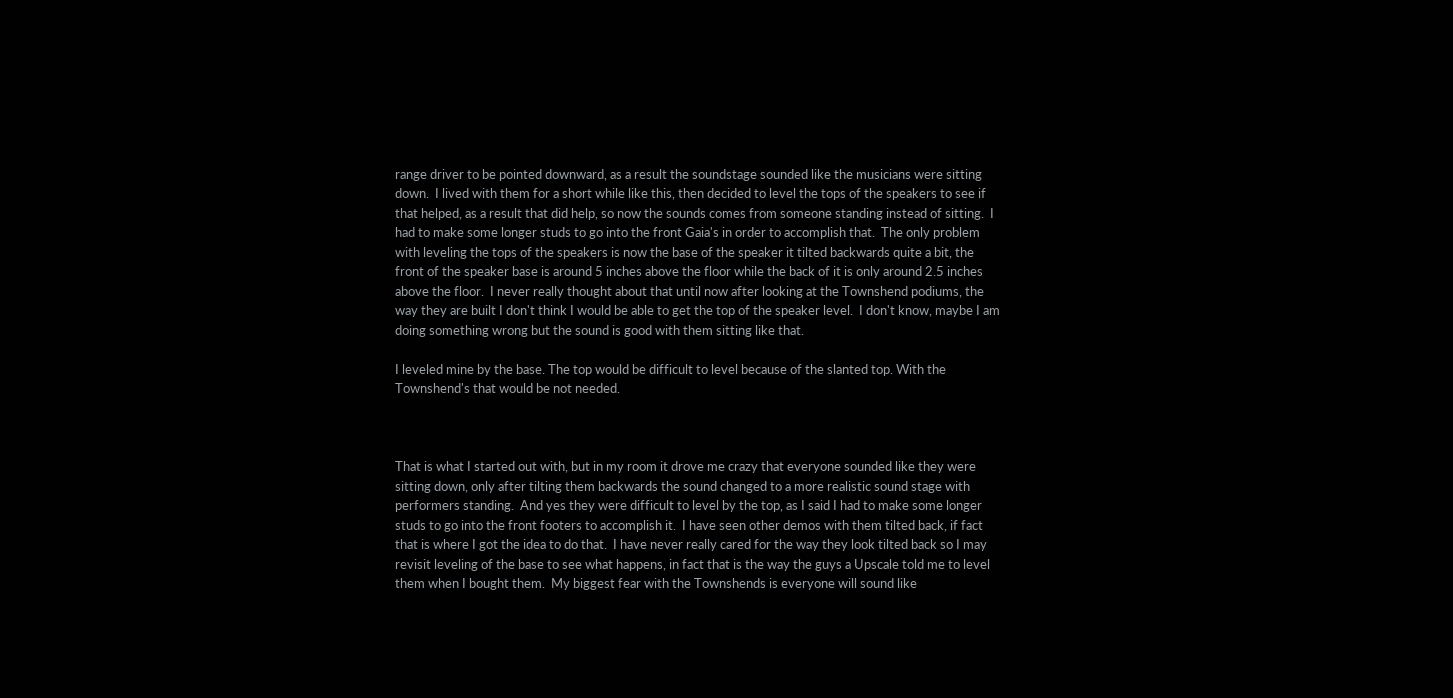range driver to be pointed downward, as a result the soundstage sounded like the musicians were sitting down.  I lived with them for a short while like this, then decided to level the tops of the speakers to see if that helped, as a result that did help, so now the sounds comes from someone standing instead of sitting.  I had to make some longer studs to go into the front Gaia's in order to accomplish that.  The only problem with leveling the tops of the speakers is now the base of the speaker it tilted backwards quite a bit, the front of the speaker base is around 5 inches above the floor while the back of it is only around 2.5 inches above the floor.  I never really thought about that until now after looking at the Townshend podiums, the way they are built I don't think I would be able to get the top of the speaker level.  I don't know, maybe I am doing something wrong but the sound is good with them sitting like that.

I leveled mine by the base. The top would be difficult to level because of the slanted top. With the Townshend's that would be not needed.



That is what I started out with, but in my room it drove me crazy that everyone sounded like they were sitting down, only after tilting them backwards the sound changed to a more realistic sound stage with performers standing.  And yes they were difficult to level by the top, as I said I had to make some longer studs to go into the front footers to accomplish it.  I have seen other demos with them tilted back, if fact that is where I got the idea to do that.  I have never really cared for the way they look tilted back so I may revisit leveling of the base to see what happens, in fact that is the way the guys a Upscale told me to level them when I bought them.  My biggest fear with the Townshends is everyone will sound like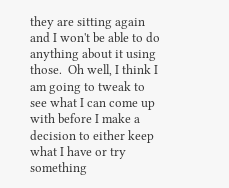they are sitting again and I won't be able to do anything about it using those.  Oh well, I think I am going to tweak to see what I can come up with before I make a decision to either keep what I have or try something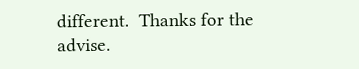different.  Thanks for the advise.